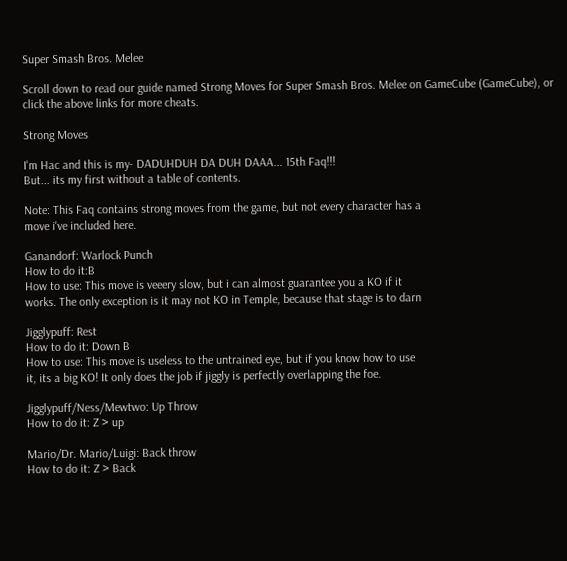Super Smash Bros. Melee

Scroll down to read our guide named Strong Moves for Super Smash Bros. Melee on GameCube (GameCube), or click the above links for more cheats.

Strong Moves

I'm Hac and this is my- DADUHDUH DA DUH DAAA... 15th Faq!!!
But... its my first without a table of contents.

Note: This Faq contains strong moves from the game, but not every character has a
move i've included here.

Ganandorf: Warlock Punch
How to do it:B
How to use: This move is veeery slow, but i can almost guarantee you a KO if it
works. The only exception is it may not KO in Temple, because that stage is to darn

Jigglypuff: Rest
How to do it: Down B
How to use: This move is useless to the untrained eye, but if you know how to use
it, its a big KO! It only does the job if jiggly is perfectly overlapping the foe.

Jigglypuff/Ness/Mewtwo: Up Throw
How to do it: Z > up

Mario/Dr. Mario/Luigi: Back throw
How to do it: Z > Back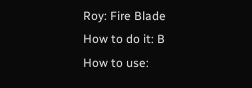Roy: Fire Blade
How to do it: B
How to use: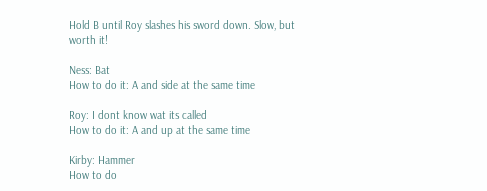Hold B until Roy slashes his sword down. Slow, but worth it!

Ness: Bat
How to do it: A and side at the same time

Roy: I dont know wat its called
How to do it: A and up at the same time

Kirby: Hammer
How to do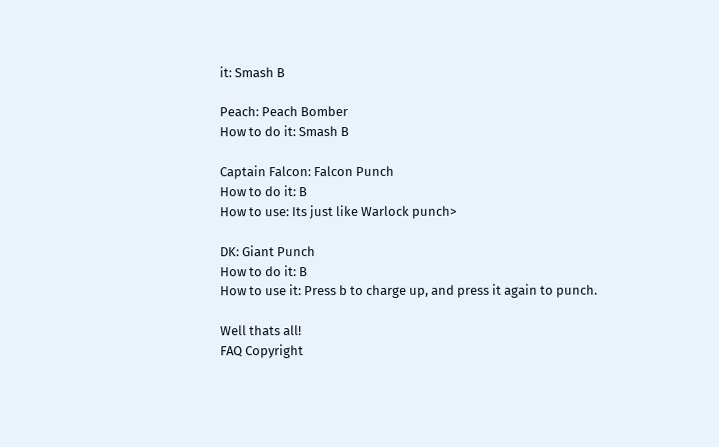it: Smash B

Peach: Peach Bomber
How to do it: Smash B

Captain Falcon: Falcon Punch
How to do it: B
How to use: Its just like Warlock punch>

DK: Giant Punch
How to do it: B
How to use it: Press b to charge up, and press it again to punch.

Well thats all!
FAQ Copyright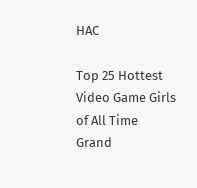HAC

Top 25 Hottest Video Game Girls of All Time
Grand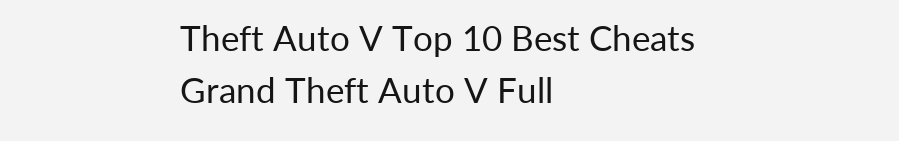Theft Auto V Top 10 Best Cheats
Grand Theft Auto V Full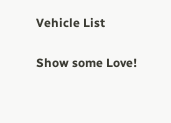Vehicle List

Show some Love!